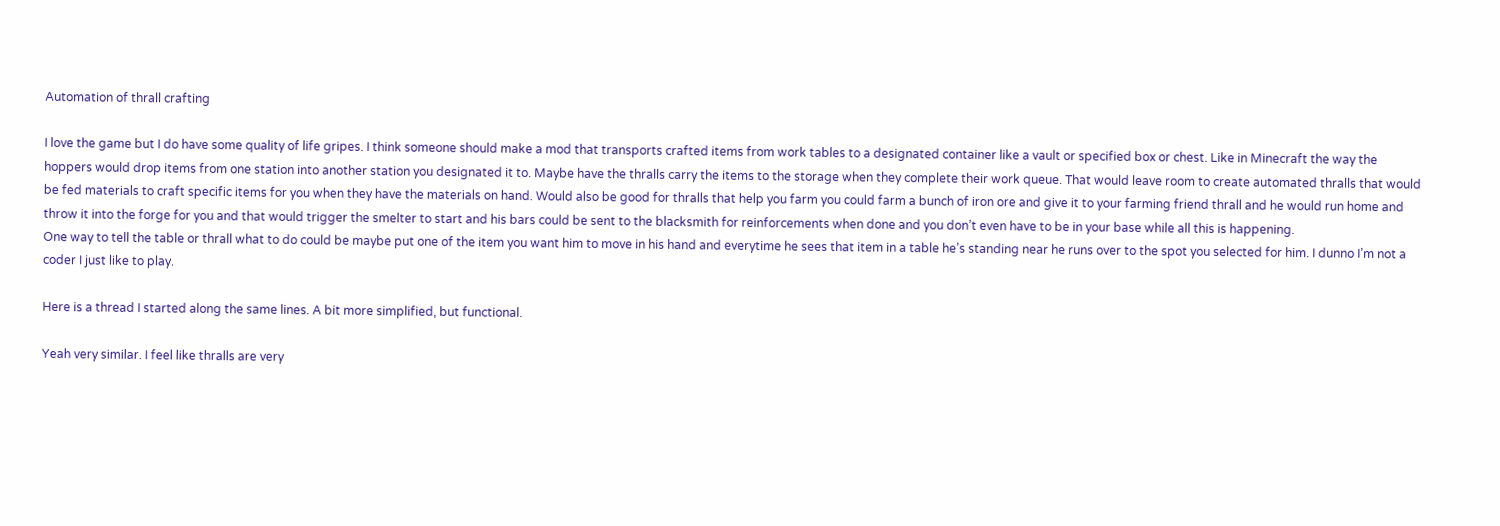Automation of thrall crafting

I love the game but I do have some quality of life gripes. I think someone should make a mod that transports crafted items from work tables to a designated container like a vault or specified box or chest. Like in Minecraft the way the hoppers would drop items from one station into another station you designated it to. Maybe have the thralls carry the items to the storage when they complete their work queue. That would leave room to create automated thralls that would be fed materials to craft specific items for you when they have the materials on hand. Would also be good for thralls that help you farm you could farm a bunch of iron ore and give it to your farming friend thrall and he would run home and throw it into the forge for you and that would trigger the smelter to start and his bars could be sent to the blacksmith for reinforcements when done and you don’t even have to be in your base while all this is happening.
One way to tell the table or thrall what to do could be maybe put one of the item you want him to move in his hand and everytime he sees that item in a table he’s standing near he runs over to the spot you selected for him. I dunno I’m not a coder I just like to play.

Here is a thread I started along the same lines. A bit more simplified, but functional.

Yeah very similar. I feel like thralls are very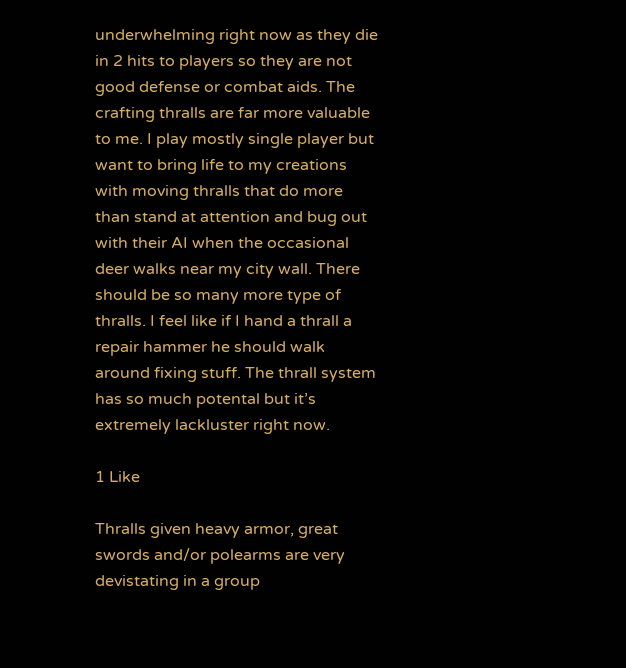underwhelming right now as they die in 2 hits to players so they are not good defense or combat aids. The crafting thralls are far more valuable to me. I play mostly single player but want to bring life to my creations with moving thralls that do more than stand at attention and bug out with their AI when the occasional deer walks near my city wall. There should be so many more type of thralls. I feel like if I hand a thrall a repair hammer he should walk around fixing stuff. The thrall system has so much potental but it’s extremely lackluster right now.

1 Like

Thralls given heavy armor, great swords and/or polearms are very devistating in a group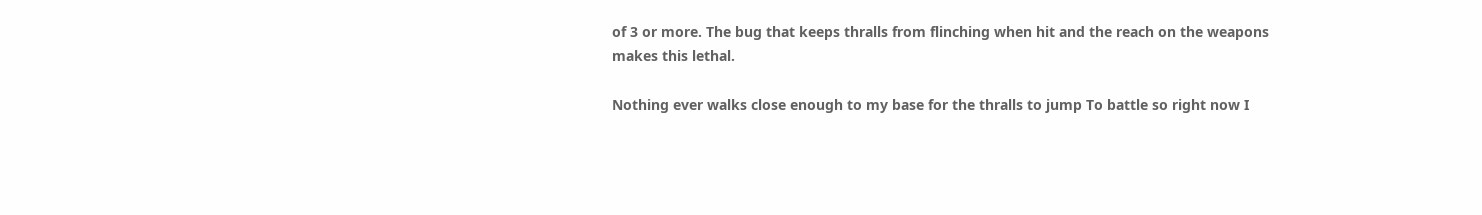of 3 or more. The bug that keeps thralls from flinching when hit and the reach on the weapons makes this lethal.

Nothing ever walks close enough to my base for the thralls to jump To battle so right now I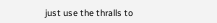just use the thralls to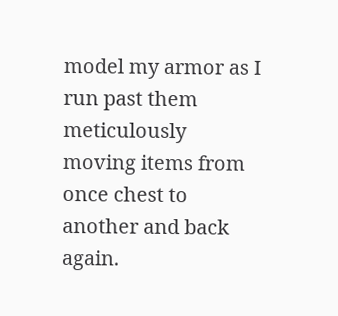model my armor as I run past them meticulously moving items from once chest to another and back again.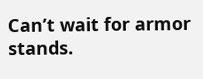Can’t wait for armor stands.